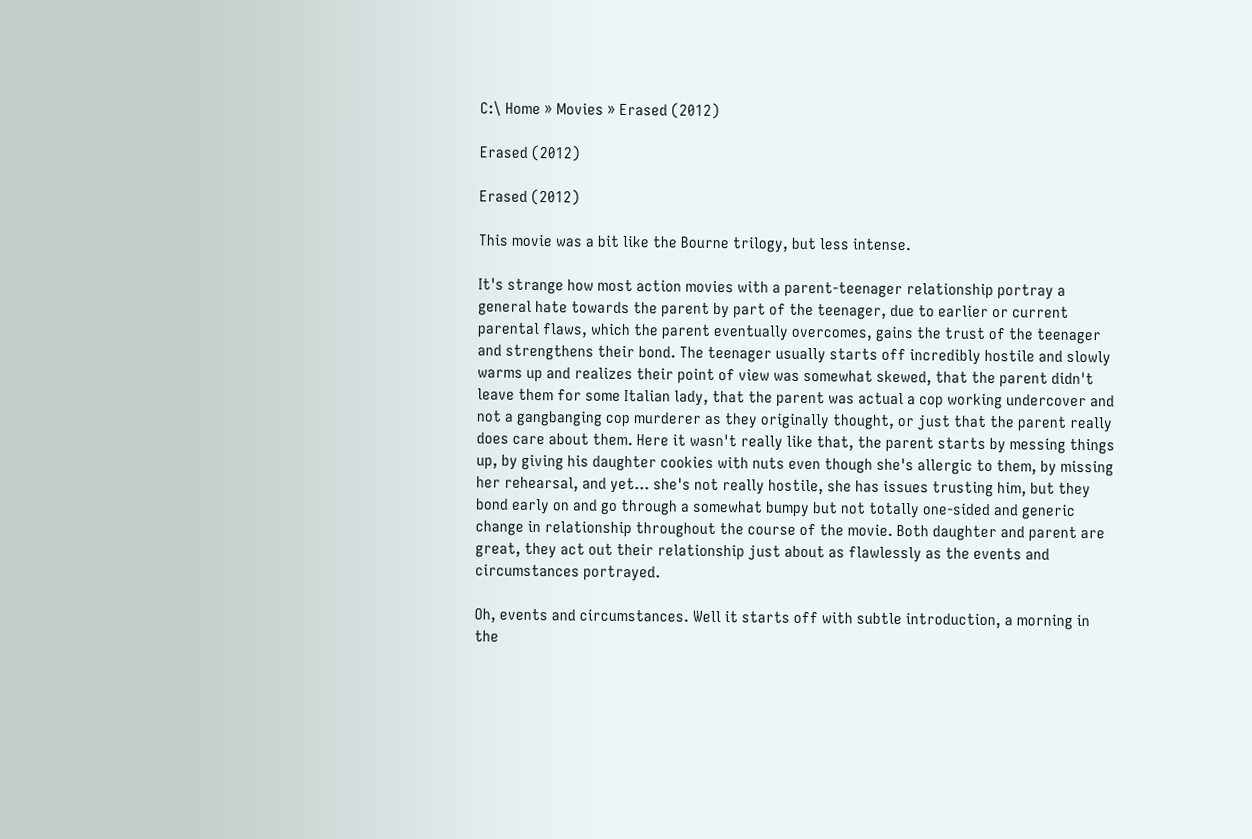C:\ Home » Movies » Erased (2012)

Erased (2012)

Erased (2012)

This movie was a bit like the Bourne trilogy, but less intense.

It's strange how most action movies with a parent-teenager relationship portray a general hate towards the parent by part of the teenager, due to earlier or current parental flaws, which the parent eventually overcomes, gains the trust of the teenager and strengthens their bond. The teenager usually starts off incredibly hostile and slowly warms up and realizes their point of view was somewhat skewed, that the parent didn't leave them for some Italian lady, that the parent was actual a cop working undercover and not a gangbanging cop murderer as they originally thought, or just that the parent really does care about them. Here it wasn't really like that, the parent starts by messing things up, by giving his daughter cookies with nuts even though she's allergic to them, by missing her rehearsal, and yet... she's not really hostile, she has issues trusting him, but they bond early on and go through a somewhat bumpy but not totally one-sided and generic change in relationship throughout the course of the movie. Both daughter and parent are great, they act out their relationship just about as flawlessly as the events and circumstances portrayed.

Oh, events and circumstances. Well it starts off with subtle introduction, a morning in the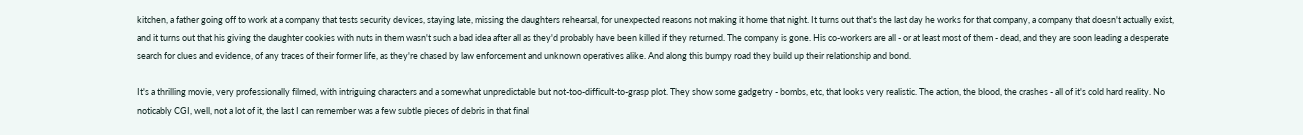kitchen, a father going off to work at a company that tests security devices, staying late, missing the daughters rehearsal, for unexpected reasons not making it home that night. It turns out that's the last day he works for that company, a company that doesn't actually exist, and it turns out that his giving the daughter cookies with nuts in them wasn't such a bad idea after all as they'd probably have been killed if they returned. The company is gone. His co-workers are all - or at least most of them - dead, and they are soon leading a desperate search for clues and evidence, of any traces of their former life, as they're chased by law enforcement and unknown operatives alike. And along this bumpy road they build up their relationship and bond.

It's a thrilling movie, very professionally filmed, with intriguing characters and a somewhat unpredictable but not-too-difficult-to-grasp plot. They show some gadgetry - bombs, etc, that looks very realistic. The action, the blood, the crashes - all of it's cold hard reality. No noticably CGI, well, not a lot of it, the last I can remember was a few subtle pieces of debris in that final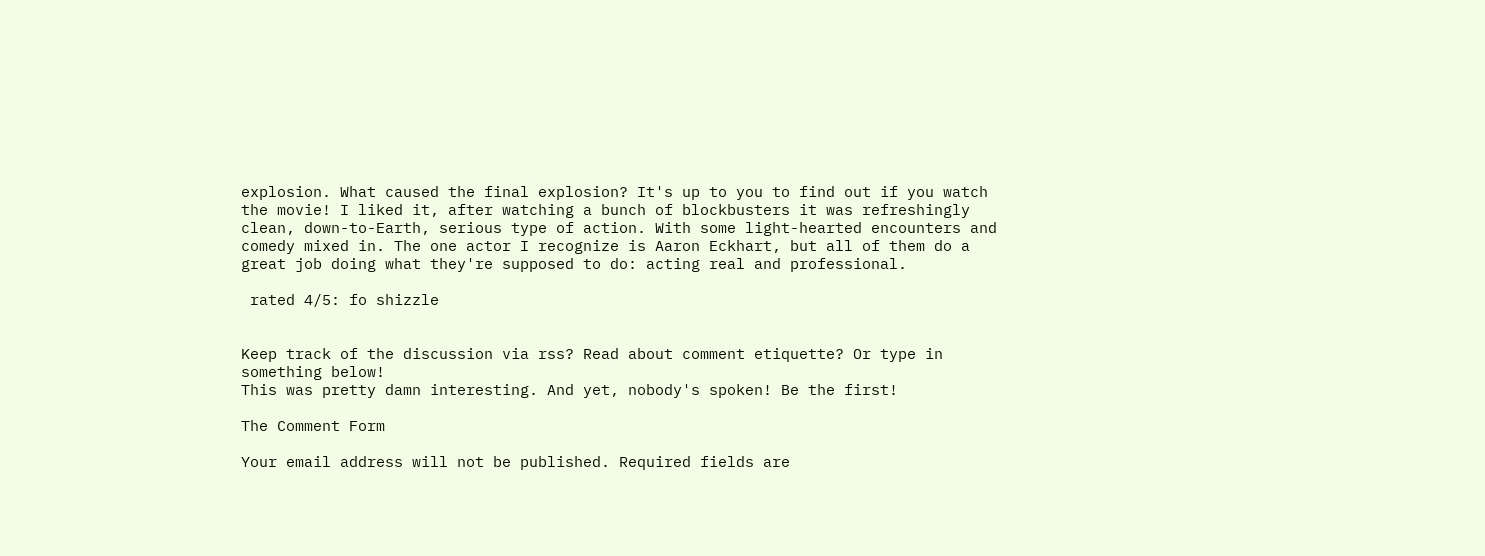explosion. What caused the final explosion? It's up to you to find out if you watch the movie! I liked it, after watching a bunch of blockbusters it was refreshingly clean, down-to-Earth, serious type of action. With some light-hearted encounters and comedy mixed in. The one actor I recognize is Aaron Eckhart, but all of them do a great job doing what they're supposed to do: acting real and professional.

 rated 4/5: fo shizzle


Keep track of the discussion via rss? Read about comment etiquette? Or type in something below!
This was pretty damn interesting. And yet, nobody's spoken! Be the first!

The Comment Form

Your email address will not be published. Required fields are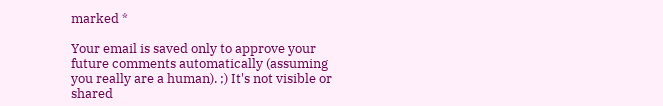marked *

Your email is saved only to approve your future comments automatically (assuming you really are a human). ;) It's not visible or shared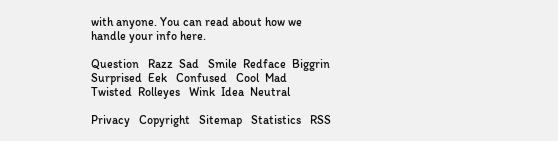with anyone. You can read about how we handle your info here.

Question   Razz  Sad   Smile  Redface  Biggrin  Surprised  Eek   Confused   Cool  Mad   Twisted  Rolleyes   Wink  Idea  Neutral

Privacy   Copyright   Sitemap   Statistics   RSS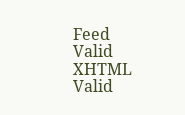Feed   Valid XHTML   Valid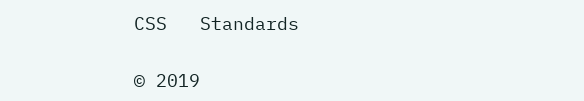CSS   Standards

© 2019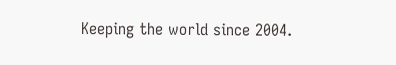Keeping the world since 2004.